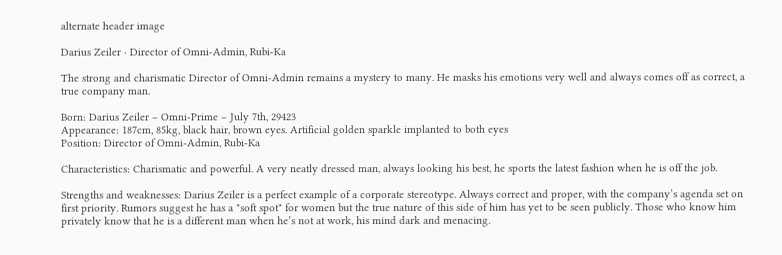alternate header image

Darius Zeiler · Director of Omni-Admin, Rubi-Ka

The strong and charismatic Director of Omni-Admin remains a mystery to many. He masks his emotions very well and always comes off as correct, a true company man.

Born: Darius Zeiler – Omni-Prime – July 7th, 29423
Appearance: 187cm, 85kg, black hair, brown eyes. Artificial golden sparkle implanted to both eyes
Position: Director of Omni-Admin, Rubi-Ka

Characteristics: Charismatic and powerful. A very neatly dressed man, always looking his best, he sports the latest fashion when he is off the job.

Strengths and weaknesses: Darius Zeiler is a perfect example of a corporate stereotype. Always correct and proper, with the company’s agenda set on first priority. Rumors suggest he has a "soft spot" for women but the true nature of this side of him has yet to be seen publicly. Those who know him privately know that he is a different man when he’s not at work, his mind dark and menacing.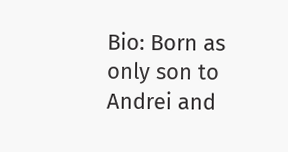Bio: Born as only son to Andrei and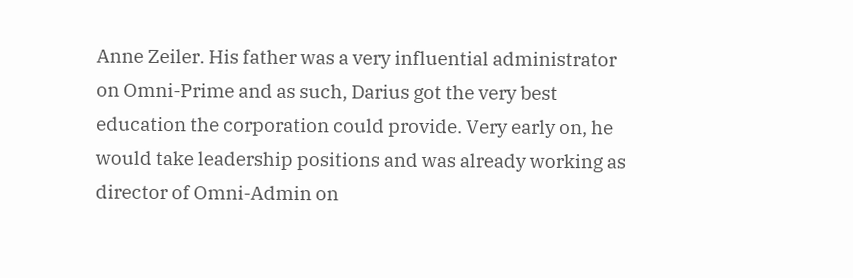Anne Zeiler. His father was a very influential administrator on Omni-Prime and as such, Darius got the very best education the corporation could provide. Very early on, he would take leadership positions and was already working as director of Omni-Admin on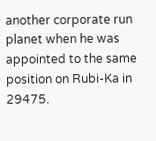another corporate run planet when he was appointed to the same position on Rubi-Ka in 29475.